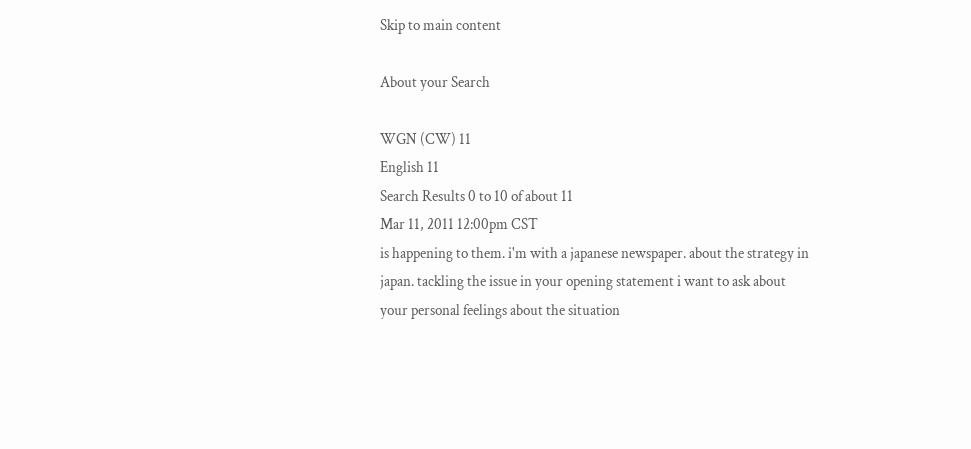Skip to main content

About your Search

WGN (CW) 11
English 11
Search Results 0 to 10 of about 11
Mar 11, 2011 12:00pm CST
is happening to them. i'm with a japanese newspaper. about the strategy in japan. tackling the issue in your opening statement i want to ask about your personal feelings about the situation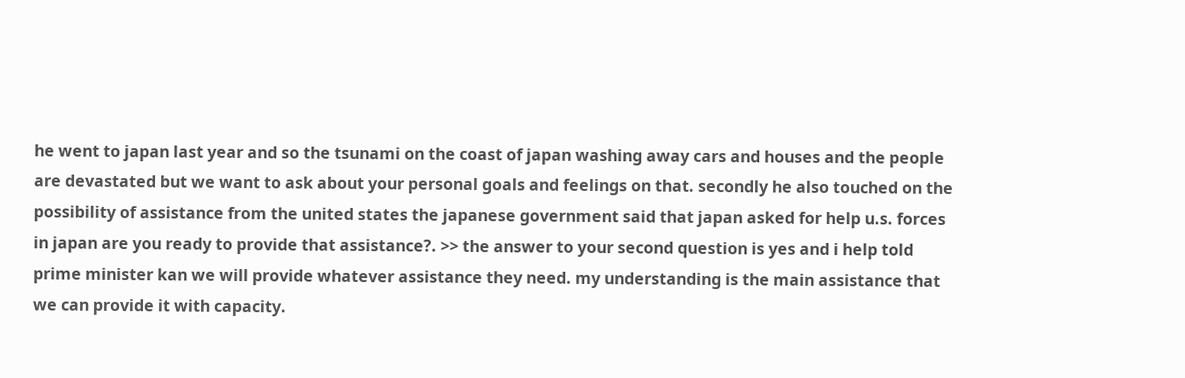he went to japan last year and so the tsunami on the coast of japan washing away cars and houses and the people are devastated but we want to ask about your personal goals and feelings on that. secondly he also touched on the possibility of assistance from the united states the japanese government said that japan asked for help u.s. forces in japan are you ready to provide that assistance?. >> the answer to your second question is yes and i help told prime minister kan we will provide whatever assistance they need. my understanding is the main assistance that we can provide it with capacity.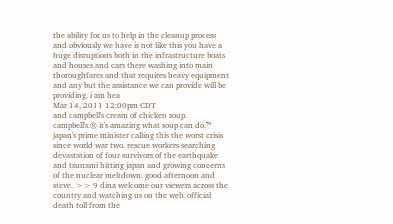the ability for us to help in the cleanup process and obviously we have is not like this you have a huge disruptions both in the infrastructure boats and houses and cars there washing into main thoroughfares and that requires heavy equipment and any but the assistance we can provide will be providing. i am hea
Mar 14, 2011 12:00pm CDT
and campbell's cream of chicken soup. campbell's.® it's amazing what soup can do.™ japan's prime minister calling this the worst crisis since world war two. rescue workers searching devastation of four survivors of the earthquake and tsunami hitting japan and growing concerns of the nuclear meltdown. good afternoon and steve. >> 9 dina welcome our viewers across the country and watching us on the web. official death toll from the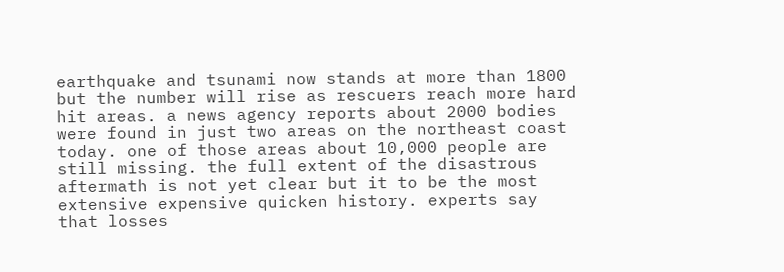earthquake and tsunami now stands at more than 1800 but the number will rise as rescuers reach more hard hit areas. a news agency reports about 2000 bodies were found in just two areas on the northeast coast today. one of those areas about 10,000 people are still missing. the full extent of the disastrous aftermath is not yet clear but it to be the most extensive expensive quicken history. experts say that losses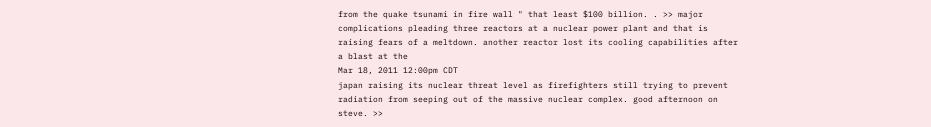from the quake tsunami in fire wall " that least $100 billion. . >> major complications pleading three reactors at a nuclear power plant and that is raising fears of a meltdown. another reactor lost its cooling capabilities after a blast at the
Mar 18, 2011 12:00pm CDT
japan raising its nuclear threat level as firefighters still trying to prevent radiation from seeping out of the massive nuclear complex. good afternoon on steve. >>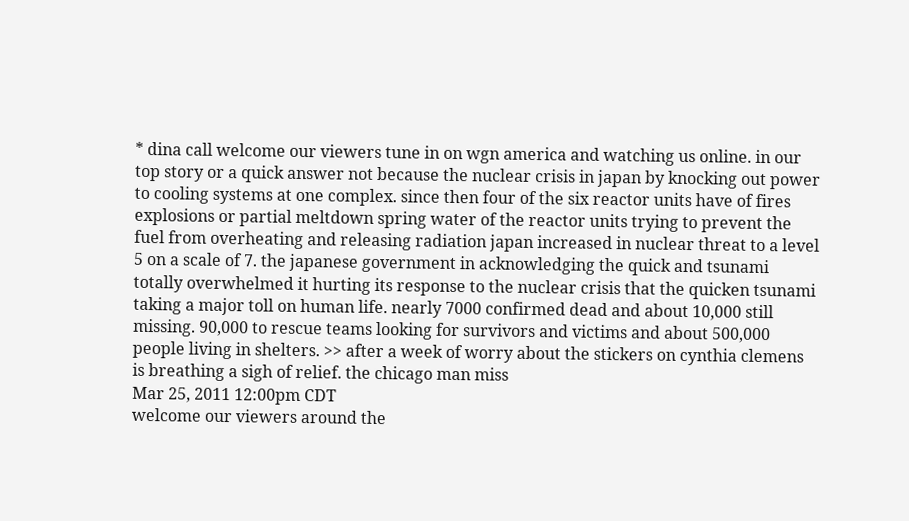* dina call welcome our viewers tune in on wgn america and watching us online. in our top story or a quick answer not because the nuclear crisis in japan by knocking out power to cooling systems at one complex. since then four of the six reactor units have of fires explosions or partial meltdown spring water of the reactor units trying to prevent the fuel from overheating and releasing radiation japan increased in nuclear threat to a level 5 on a scale of 7. the japanese government in acknowledging the quick and tsunami totally overwhelmed it hurting its response to the nuclear crisis that the quicken tsunami taking a major toll on human life. nearly 7000 confirmed dead and about 10,000 still missing. 90,000 to rescue teams looking for survivors and victims and about 500,000 people living in shelters. >> after a week of worry about the stickers on cynthia clemens is breathing a sigh of relief. the chicago man miss
Mar 25, 2011 12:00pm CDT
welcome our viewers around the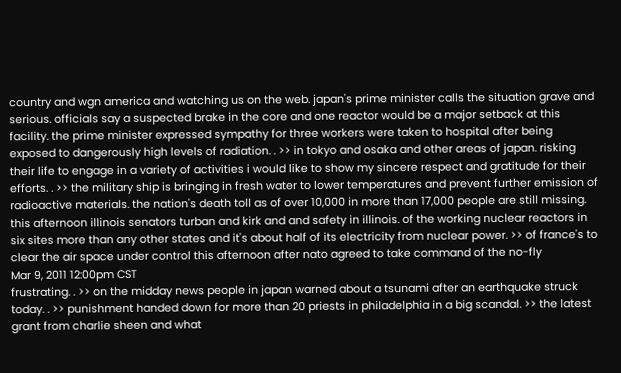country and wgn america and watching us on the web. japan's prime minister calls the situation grave and serious. officials say a suspected brake in the core and one reactor would be a major setback at this facility. the prime minister expressed sympathy for three workers were taken to hospital after being exposed to dangerously high levels of radiation. . >> in tokyo and osaka and other areas of japan. risking their life to engage in a variety of activities i would like to show my sincere respect and gratitude for their efforts. . >> the military ship is bringing in fresh water to lower temperatures and prevent further emission of radioactive materials. the nation's death toll as of over 10,000 in more than 17,000 people are still missing. this afternoon illinois senators turban and kirk and and safety in illinois. of the working nuclear reactors in six sites more than any other states and it's about half of its electricity from nuclear power. >> of france's to clear the air space under control this afternoon after nato agreed to take command of the no-fly
Mar 9, 2011 12:00pm CST
frustrating. . >> on the midday news people in japan warned about a tsunami after an earthquake struck today. . >> punishment handed down for more than 20 priests in philadelphia in a big scandal. >> the latest grant from charlie sheen and what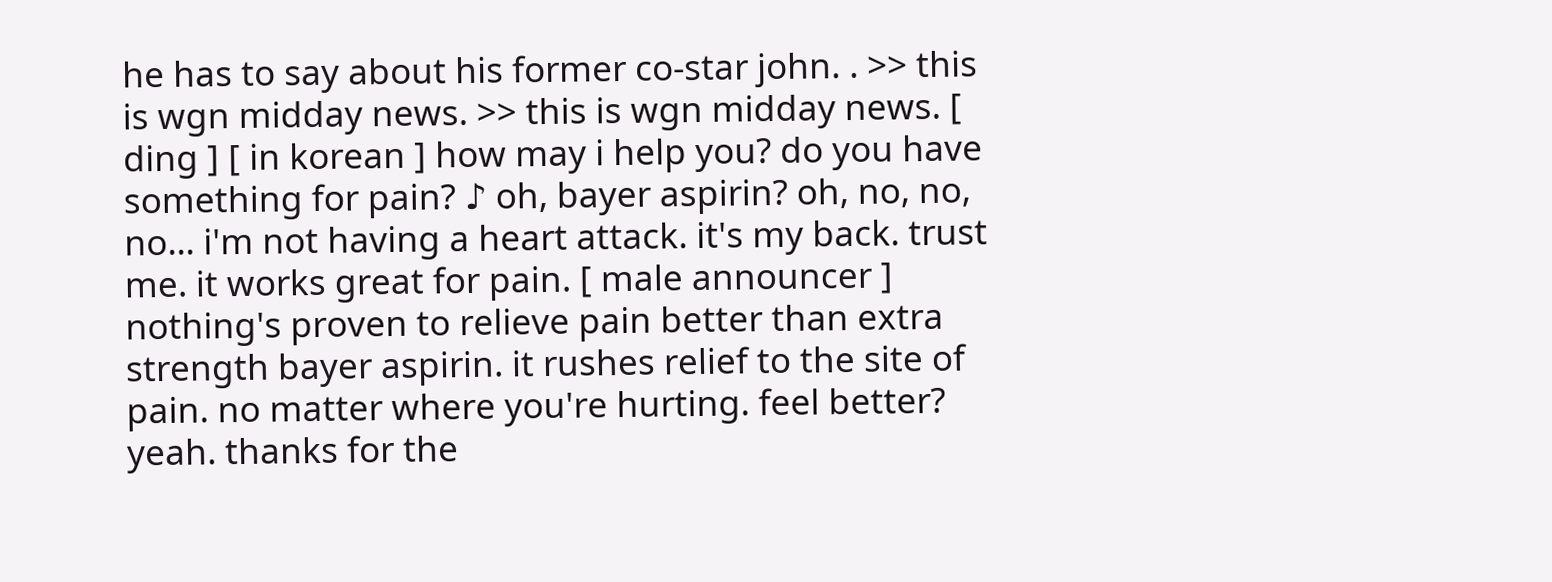he has to say about his former co-star john. . >> this is wgn midday news. >> this is wgn midday news. [ ding ] [ in korean ] how may i help you? do you have something for pain? ♪ oh, bayer aspirin? oh, no, no, no... i'm not having a heart attack. it's my back. trust me. it works great for pain. [ male announcer ] nothing's proven to relieve pain better than extra strength bayer aspirin. it rushes relief to the site of pain. no matter where you're hurting. feel better? yeah. thanks for the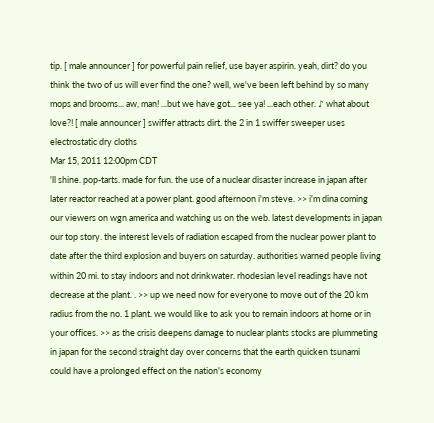tip. [ male announcer ] for powerful pain relief, use bayer aspirin. yeah, dirt? do you think the two of us will ever find the one? well, we've been left behind by so many mops and brooms... aw, man! ...but we have got... see ya! ...each other. ♪ what about love?! [ male announcer ] swiffer attracts dirt. the 2 in 1 swiffer sweeper uses electrostatic dry cloths
Mar 15, 2011 12:00pm CDT
'll shine. pop-tarts. made for fun. the use of a nuclear disaster increase in japan after later reactor reached at a power plant. good afternoon i'm steve. >> i'm dina coming our viewers on wgn america and watching us on the web. latest developments in japan our top story. the interest levels of radiation escaped from the nuclear power plant to date after the third explosion and buyers on saturday. authorities warned people living within 20 mi. to stay indoors and not drinkwater. rhodesian level readings have not decrease at the plant. . >> up we need now for everyone to move out of the 20 km radius from the no. 1 plant. we would like to ask you to remain indoors at home or in your offices. >> as the crisis deepens damage to nuclear plants stocks are plummeting in japan for the second straight day over concerns that the earth quicken tsunami could have a prolonged effect on the nation's economy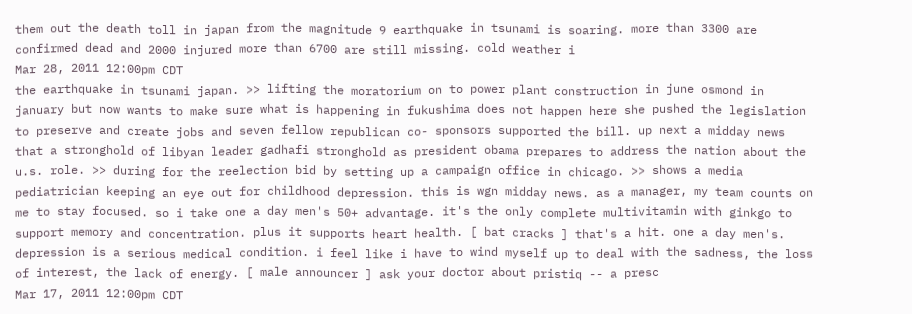them out the death toll in japan from the magnitude 9 earthquake in tsunami is soaring. more than 3300 are confirmed dead and 2000 injured more than 6700 are still missing. cold weather i
Mar 28, 2011 12:00pm CDT
the earthquake in tsunami japan. >> lifting the moratorium on to power plant construction in june osmond in january but now wants to make sure what is happening in fukushima does not happen here she pushed the legislation to preserve and create jobs and seven fellow republican co- sponsors supported the bill. up next a midday news that a stronghold of libyan leader gadhafi stronghold as president obama prepares to address the nation about the u.s. role. >> during for the reelection bid by setting up a campaign office in chicago. >> shows a media pediatrician keeping an eye out for childhood depression. this is wgn midday news. as a manager, my team counts on me to stay focused. so i take one a day men's 50+ advantage. it's the only complete multivitamin with ginkgo to support memory and concentration. plus it supports heart health. [ bat cracks ] that's a hit. one a day men's. depression is a serious medical condition. i feel like i have to wind myself up to deal with the sadness, the loss of interest, the lack of energy. [ male announcer ] ask your doctor about pristiq -- a presc
Mar 17, 2011 12:00pm CDT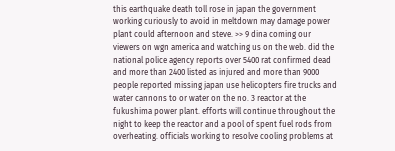this earthquake death toll rose in japan the government working curiously to avoid in meltdown may damage power plant could afternoon and steve. >> 9 dina coming our viewers on wgn america and watching us on the web. did the national police agency reports over 5400 rat confirmed dead and more than 2400 listed as injured and more than 9000 people reported missing japan use helicopters fire trucks and water cannons to or water on the no. 3 reactor at the fukushima power plant. efforts will continue throughout the night to keep the reactor and a pool of spent fuel rods from overheating. officials working to resolve cooling problems at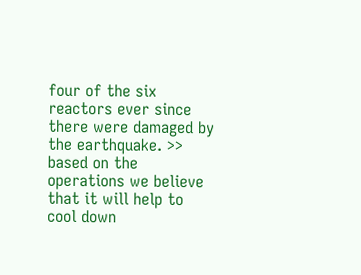four of the six reactors ever since there were damaged by the earthquake. >> based on the operations we believe that it will help to cool down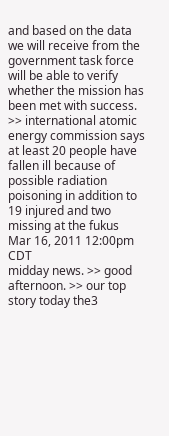and based on the data we will receive from the government task force will be able to verify whether the mission has been met with success. >> international atomic energy commission says at least 20 people have fallen ill because of possible radiation poisoning in addition to 19 injured and two missing at the fukus
Mar 16, 2011 12:00pm CDT
midday news. >> good afternoon. >> our top story today the3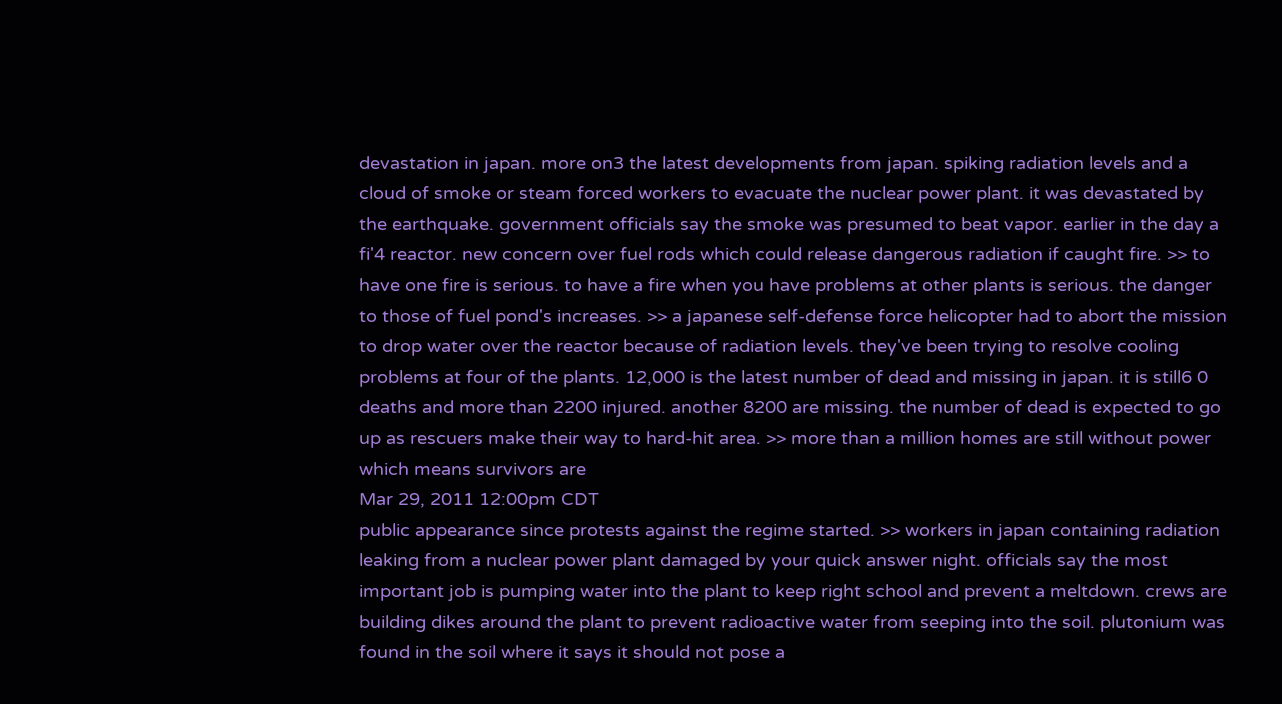devastation in japan. more on3 the latest developments from japan. spiking radiation levels and a cloud of smoke or steam forced workers to evacuate the nuclear power plant. it was devastated by the earthquake. government officials say the smoke was presumed to beat vapor. earlier in the day a fi'4 reactor. new concern over fuel rods which could release dangerous radiation if caught fire. >> to have one fire is serious. to have a fire when you have problems at other plants is serious. the danger to those of fuel pond's increases. >> a japanese self-defense force helicopter had to abort the mission to drop water over the reactor because of radiation levels. they've been trying to resolve cooling problems at four of the plants. 12,000 is the latest number of dead and missing in japan. it is still6 0 deaths and more than 2200 injured. another 8200 are missing. the number of dead is expected to go up as rescuers make their way to hard-hit area. >> more than a million homes are still without power which means survivors are
Mar 29, 2011 12:00pm CDT
public appearance since protests against the regime started. >> workers in japan containing radiation leaking from a nuclear power plant damaged by your quick answer night. officials say the most important job is pumping water into the plant to keep right school and prevent a meltdown. crews are building dikes around the plant to prevent radioactive water from seeping into the soil. plutonium was found in the soil where it says it should not pose a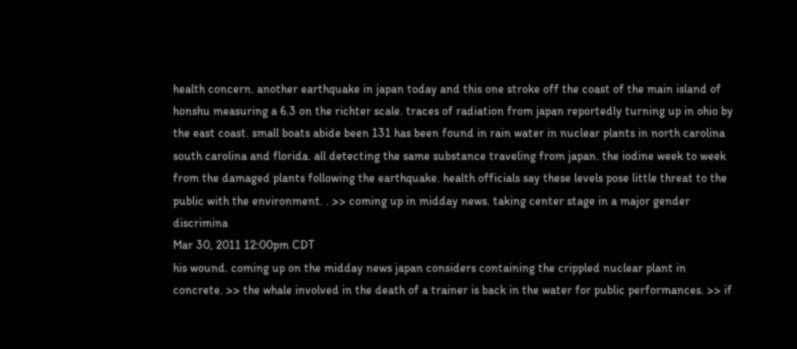health concern. another earthquake in japan today and this one stroke off the coast of the main island of honshu measuring a 6.3 on the richter scale. traces of radiation from japan reportedly turning up in ohio by the east coast. small boats abide been 131 has been found in rain water in nuclear plants in north carolina south carolina and florida. all detecting the same substance traveling from japan. the iodine week to week from the damaged plants following the earthquake. health officials say these levels pose little threat to the public with the environment. . >> coming up in midday news. taking center stage in a major gender discrimina
Mar 30, 2011 12:00pm CDT
his wound. coming up on the midday news japan considers containing the crippled nuclear plant in concrete. >> the whale involved in the death of a trainer is back in the water for public performances. >> if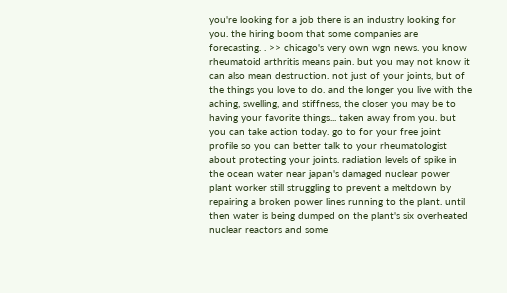you're looking for a job there is an industry looking for you. the hiring boom that some companies are forecasting. . >> chicago's very own wgn news. you know rheumatoid arthritis means pain. but you may not know it can also mean destruction. not just of your joints, but of the things you love to do. and the longer you live with the aching, swelling, and stiffness, the closer you may be to having your favorite things... taken away from you. but you can take action today. go to for your free joint profile so you can better talk to your rheumatologist about protecting your joints. radiation levels of spike in the ocean water near japan's damaged nuclear power plant worker still struggling to prevent a meltdown by repairing a broken power lines running to the plant. until then water is being dumped on the plant's six overheated nuclear reactors and some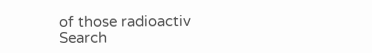of those radioactiv
Search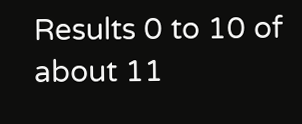Results 0 to 10 of about 11